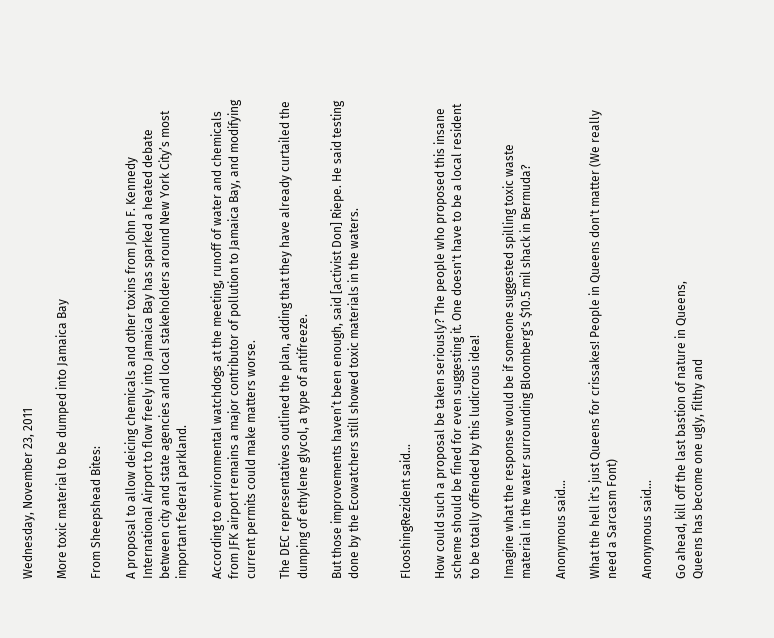Wednesday, November 23, 2011

More toxic material to be dumped into Jamaica Bay

From Sheepshead Bites:

A proposal to allow deicing chemicals and other toxins from John F. Kennedy International Airport to flow freely into Jamaica Bay has sparked a heated debate between city and state agencies and local stakeholders around New York City’s most important federal parkland.

According to environmental watchdogs at the meeting, runoff of water and chemicals from JFK airport remains a major contributor of pollution to Jamaica Bay, and modifying current permits could make matters worse.

The DEC representatives outlined the plan, adding that they have already curtailed the dumping of ethylene glycol, a type of antifreeze.

But those improvements haven’t been enough, said [activist Don] Riepe. He said testing done by the Ecowatchers still showed toxic materials in the waters.


FlooshingRezident said...

How could such a proposal be taken seriously? The people who proposed this insane scheme should be fined for even suggesting it. One doesn't have to be a local resident to be totally offended by this ludicrous idea!

Imagine what the response would be if someone suggested spilling toxic waste material in the water surrounding Bloomberg's $10.5 mil shack in Bermuda?

Anonymous said...

What the hell it's just Queens for crissakes! People in Queens don't matter (We really need a Sarcasm Font)

Anonymous said...

Go ahead, kill off the last bastion of nature in Queens,
Queens has become one ugly, filthy and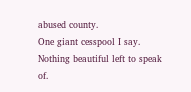abused county.
One giant cesspool I say.
Nothing beautiful left to speak of.